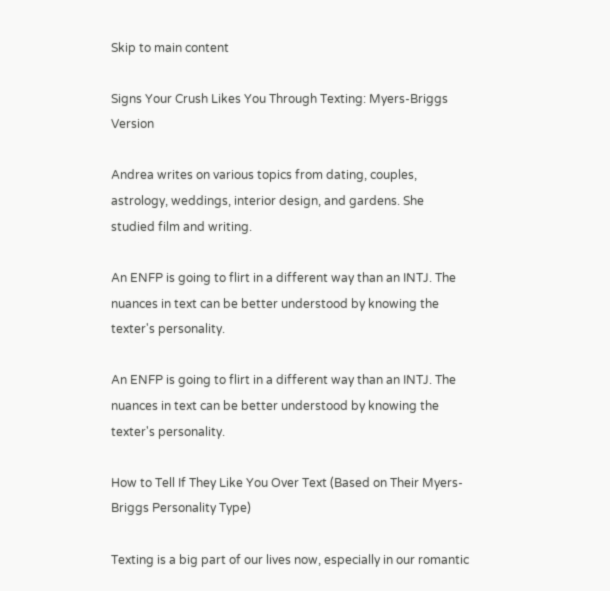Skip to main content

Signs Your Crush Likes You Through Texting: Myers-Briggs Version

Andrea writes on various topics from dating, couples, astrology, weddings, interior design, and gardens. She studied film and writing.

An ENFP is going to flirt in a different way than an INTJ. The nuances in text can be better understood by knowing the texter's personality.

An ENFP is going to flirt in a different way than an INTJ. The nuances in text can be better understood by knowing the texter's personality.

How to Tell If They Like You Over Text (Based on Their Myers-Briggs Personality Type)

Texting is a big part of our lives now, especially in our romantic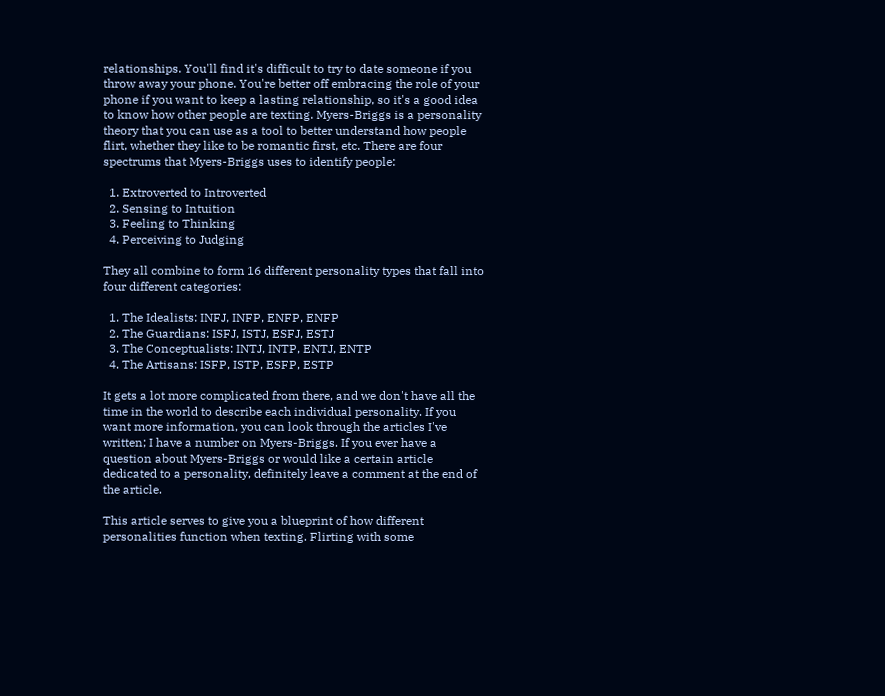relationships. You'll find it's difficult to try to date someone if you throw away your phone. You're better off embracing the role of your phone if you want to keep a lasting relationship, so it's a good idea to know how other people are texting. Myers-Briggs is a personality theory that you can use as a tool to better understand how people flirt, whether they like to be romantic first, etc. There are four spectrums that Myers-Briggs uses to identify people:

  1. Extroverted to Introverted
  2. Sensing to Intuition
  3. Feeling to Thinking
  4. Perceiving to Judging

They all combine to form 16 different personality types that fall into four different categories:

  1. The Idealists: INFJ, INFP, ENFP, ENFP
  2. The Guardians: ISFJ, ISTJ, ESFJ, ESTJ
  3. The Conceptualists: INTJ, INTP, ENTJ, ENTP
  4. The Artisans: ISFP, ISTP, ESFP, ESTP

It gets a lot more complicated from there, and we don't have all the time in the world to describe each individual personality. If you want more information, you can look through the articles I've written; I have a number on Myers-Briggs. If you ever have a question about Myers-Briggs or would like a certain article dedicated to a personality, definitely leave a comment at the end of the article.

This article serves to give you a blueprint of how different personalities function when texting. Flirting with some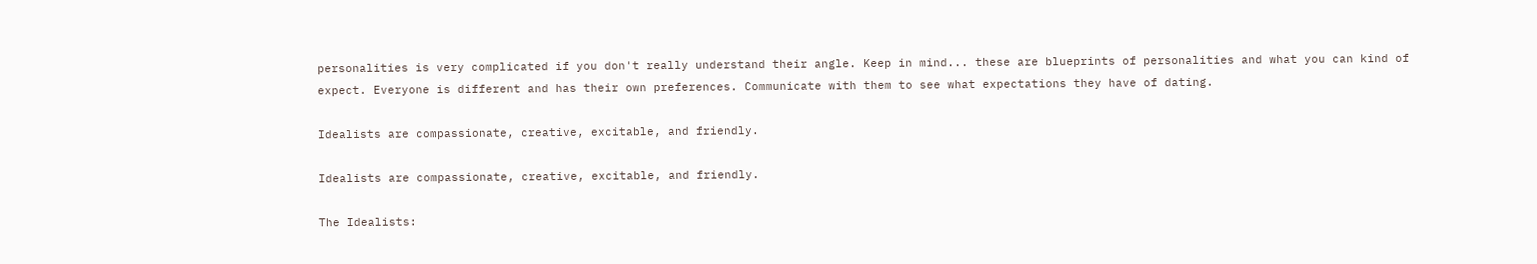personalities is very complicated if you don't really understand their angle. Keep in mind... these are blueprints of personalities and what you can kind of expect. Everyone is different and has their own preferences. Communicate with them to see what expectations they have of dating.

Idealists are compassionate, creative, excitable, and friendly.

Idealists are compassionate, creative, excitable, and friendly.

The Idealists: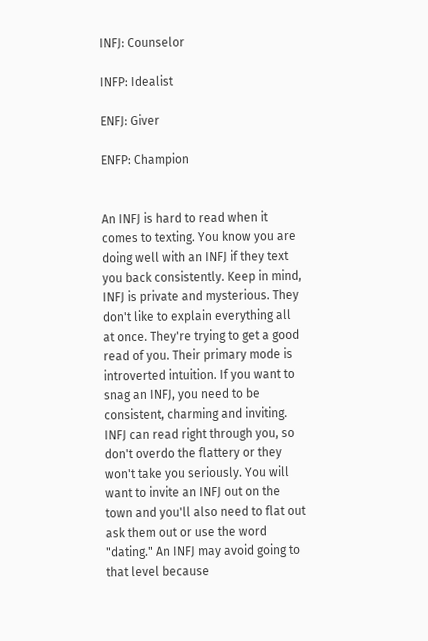INFJ: Counselor

INFP: Idealist

ENFJ: Giver

ENFP: Champion


An INFJ is hard to read when it comes to texting. You know you are doing well with an INFJ if they text you back consistently. Keep in mind, INFJ is private and mysterious. They don't like to explain everything all at once. They're trying to get a good read of you. Their primary mode is introverted intuition. If you want to snag an INFJ, you need to be consistent, charming and inviting. INFJ can read right through you, so don't overdo the flattery or they won't take you seriously. You will want to invite an INFJ out on the town and you'll also need to flat out ask them out or use the word "dating." An INFJ may avoid going to that level because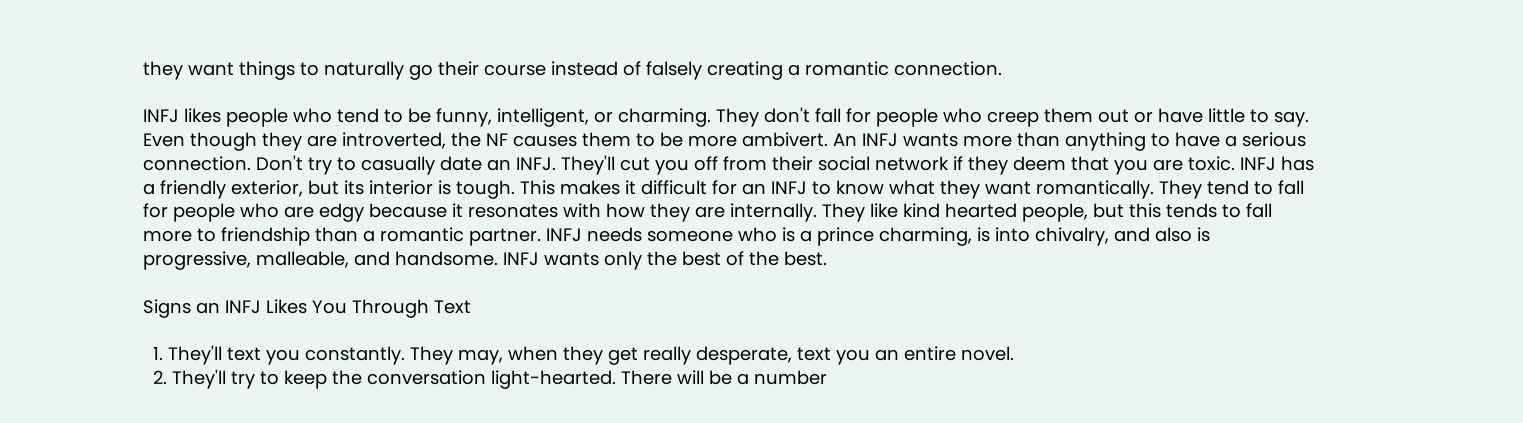they want things to naturally go their course instead of falsely creating a romantic connection.

INFJ likes people who tend to be funny, intelligent, or charming. They don't fall for people who creep them out or have little to say. Even though they are introverted, the NF causes them to be more ambivert. An INFJ wants more than anything to have a serious connection. Don't try to casually date an INFJ. They'll cut you off from their social network if they deem that you are toxic. INFJ has a friendly exterior, but its interior is tough. This makes it difficult for an INFJ to know what they want romantically. They tend to fall for people who are edgy because it resonates with how they are internally. They like kind hearted people, but this tends to fall more to friendship than a romantic partner. INFJ needs someone who is a prince charming, is into chivalry, and also is progressive, malleable, and handsome. INFJ wants only the best of the best.

Signs an INFJ Likes You Through Text

  1. They'll text you constantly. They may, when they get really desperate, text you an entire novel.
  2. They'll try to keep the conversation light-hearted. There will be a number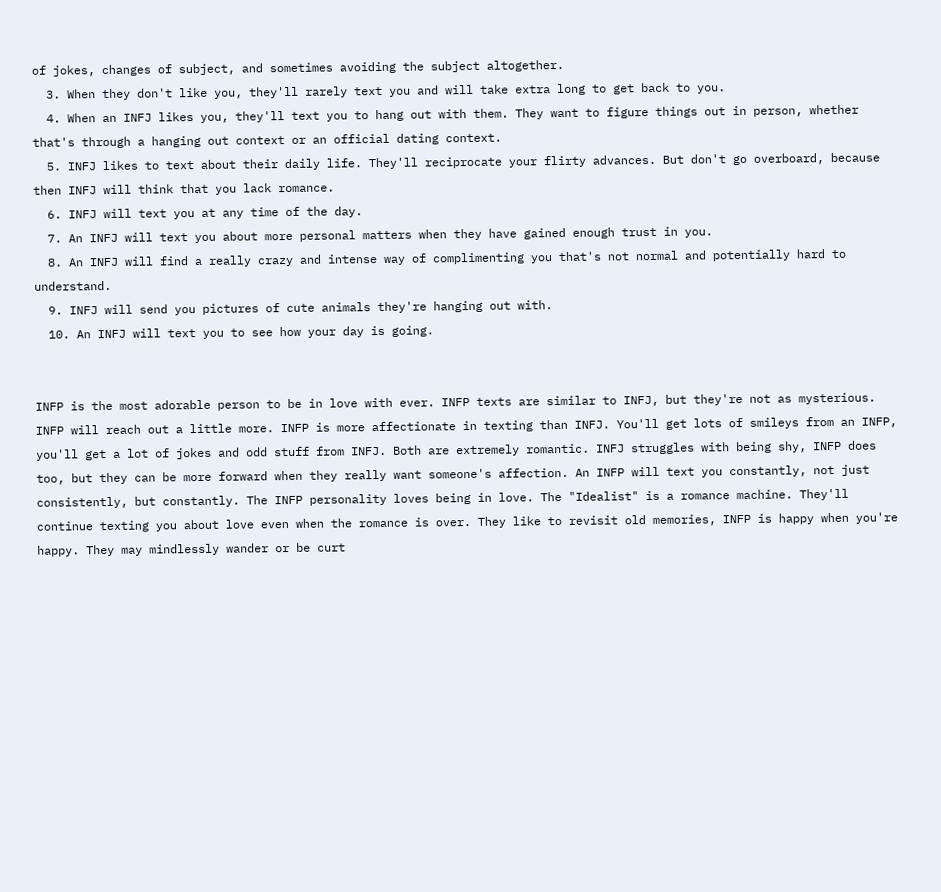of jokes, changes of subject, and sometimes avoiding the subject altogether.
  3. When they don't like you, they'll rarely text you and will take extra long to get back to you.
  4. When an INFJ likes you, they'll text you to hang out with them. They want to figure things out in person, whether that's through a hanging out context or an official dating context.
  5. INFJ likes to text about their daily life. They'll reciprocate your flirty advances. But don't go overboard, because then INFJ will think that you lack romance.
  6. INFJ will text you at any time of the day.
  7. An INFJ will text you about more personal matters when they have gained enough trust in you.
  8. An INFJ will find a really crazy and intense way of complimenting you that's not normal and potentially hard to understand.
  9. INFJ will send you pictures of cute animals they're hanging out with.
  10. An INFJ will text you to see how your day is going.


INFP is the most adorable person to be in love with ever. INFP texts are similar to INFJ, but they're not as mysterious. INFP will reach out a little more. INFP is more affectionate in texting than INFJ. You'll get lots of smileys from an INFP, you'll get a lot of jokes and odd stuff from INFJ. Both are extremely romantic. INFJ struggles with being shy, INFP does too, but they can be more forward when they really want someone's affection. An INFP will text you constantly, not just consistently, but constantly. The INFP personality loves being in love. The "Idealist" is a romance machine. They'll continue texting you about love even when the romance is over. They like to revisit old memories, INFP is happy when you're happy. They may mindlessly wander or be curt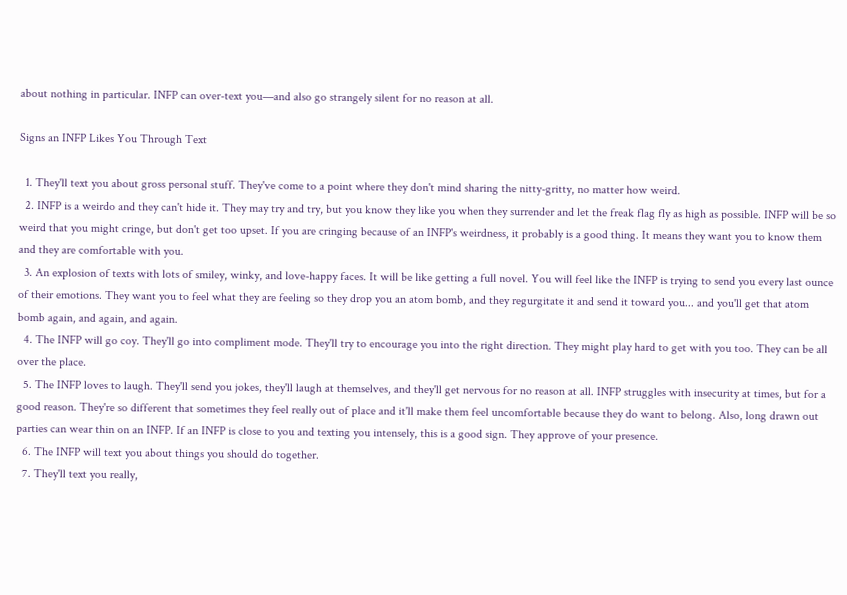about nothing in particular. INFP can over-text you—and also go strangely silent for no reason at all.

Signs an INFP Likes You Through Text

  1. They'll text you about gross personal stuff. They've come to a point where they don't mind sharing the nitty-gritty, no matter how weird.
  2. INFP is a weirdo and they can't hide it. They may try and try, but you know they like you when they surrender and let the freak flag fly as high as possible. INFP will be so weird that you might cringe, but don't get too upset. If you are cringing because of an INFP's weirdness, it probably is a good thing. It means they want you to know them and they are comfortable with you.
  3. An explosion of texts with lots of smiley, winky, and love-happy faces. It will be like getting a full novel. You will feel like the INFP is trying to send you every last ounce of their emotions. They want you to feel what they are feeling so they drop you an atom bomb, and they regurgitate it and send it toward you... and you'll get that atom bomb again, and again, and again.
  4. The INFP will go coy. They'll go into compliment mode. They'll try to encourage you into the right direction. They might play hard to get with you too. They can be all over the place.
  5. The INFP loves to laugh. They'll send you jokes, they'll laugh at themselves, and they'll get nervous for no reason at all. INFP struggles with insecurity at times, but for a good reason. They're so different that sometimes they feel really out of place and it'll make them feel uncomfortable because they do want to belong. Also, long drawn out parties can wear thin on an INFP. If an INFP is close to you and texting you intensely, this is a good sign. They approve of your presence.
  6. The INFP will text you about things you should do together.
  7. They'll text you really,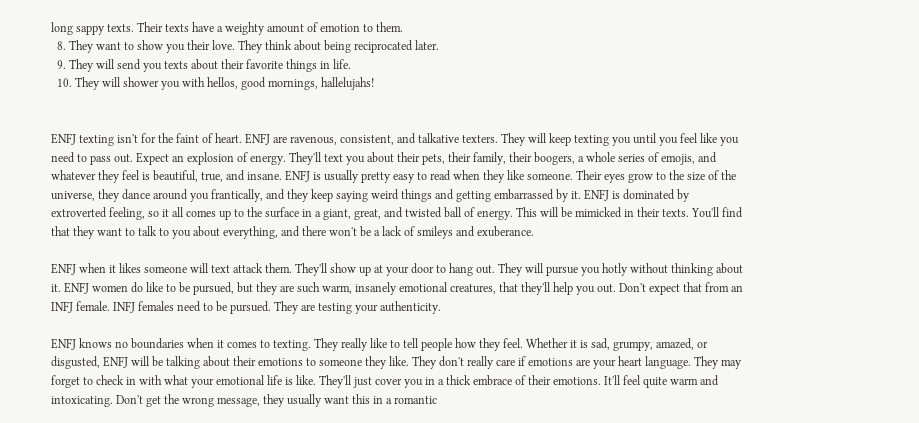long sappy texts. Their texts have a weighty amount of emotion to them.
  8. They want to show you their love. They think about being reciprocated later.
  9. They will send you texts about their favorite things in life.
  10. They will shower you with hellos, good mornings, hallelujahs!


ENFJ texting isn't for the faint of heart. ENFJ are ravenous, consistent, and talkative texters. They will keep texting you until you feel like you need to pass out. Expect an explosion of energy. They'll text you about their pets, their family, their boogers, a whole series of emojis, and whatever they feel is beautiful, true, and insane. ENFJ is usually pretty easy to read when they like someone. Their eyes grow to the size of the universe, they dance around you frantically, and they keep saying weird things and getting embarrassed by it. ENFJ is dominated by extroverted feeling, so it all comes up to the surface in a giant, great, and twisted ball of energy. This will be mimicked in their texts. You'll find that they want to talk to you about everything, and there won't be a lack of smileys and exuberance.

ENFJ when it likes someone will text attack them. They'll show up at your door to hang out. They will pursue you hotly without thinking about it. ENFJ women do like to be pursued, but they are such warm, insanely emotional creatures, that they'll help you out. Don't expect that from an INFJ female. INFJ females need to be pursued. They are testing your authenticity.

ENFJ knows no boundaries when it comes to texting. They really like to tell people how they feel. Whether it is sad, grumpy, amazed, or disgusted, ENFJ will be talking about their emotions to someone they like. They don't really care if emotions are your heart language. They may forget to check in with what your emotional life is like. They'll just cover you in a thick embrace of their emotions. It'll feel quite warm and intoxicating. Don't get the wrong message, they usually want this in a romantic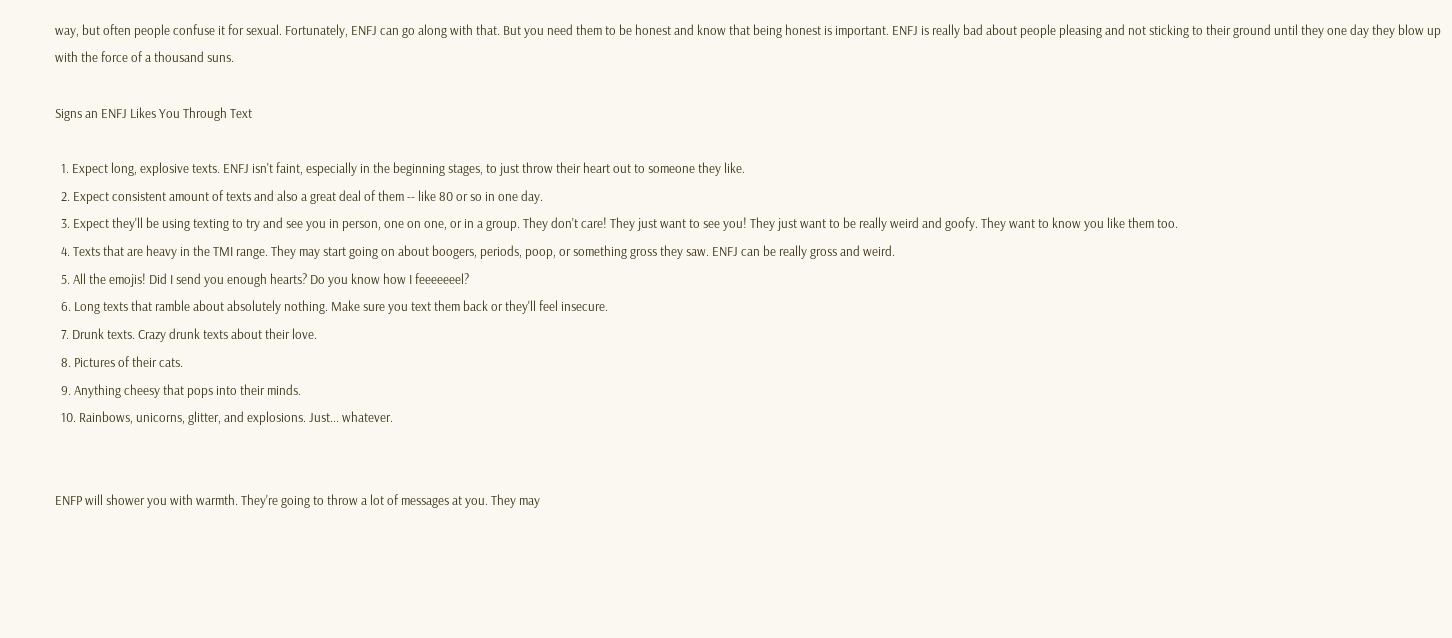way, but often people confuse it for sexual. Fortunately, ENFJ can go along with that. But you need them to be honest and know that being honest is important. ENFJ is really bad about people pleasing and not sticking to their ground until they one day they blow up with the force of a thousand suns.

Signs an ENFJ Likes You Through Text

  1. Expect long, explosive texts. ENFJ isn't faint, especially in the beginning stages, to just throw their heart out to someone they like.
  2. Expect consistent amount of texts and also a great deal of them -- like 80 or so in one day.
  3. Expect they'll be using texting to try and see you in person, one on one, or in a group. They don't care! They just want to see you! They just want to be really weird and goofy. They want to know you like them too.
  4. Texts that are heavy in the TMI range. They may start going on about boogers, periods, poop, or something gross they saw. ENFJ can be really gross and weird.
  5. All the emojis! Did I send you enough hearts? Do you know how I feeeeeeel?
  6. Long texts that ramble about absolutely nothing. Make sure you text them back or they'll feel insecure.
  7. Drunk texts. Crazy drunk texts about their love.
  8. Pictures of their cats.
  9. Anything cheesy that pops into their minds.
  10. Rainbows, unicorns, glitter, and explosions. Just... whatever.


ENFP will shower you with warmth. They're going to throw a lot of messages at you. They may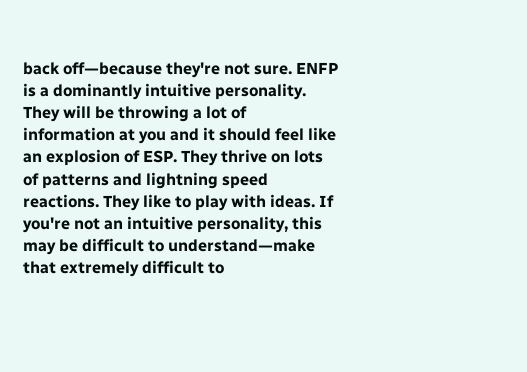back off—because they're not sure. ENFP is a dominantly intuitive personality. They will be throwing a lot of information at you and it should feel like an explosion of ESP. They thrive on lots of patterns and lightning speed reactions. They like to play with ideas. If you're not an intuitive personality, this may be difficult to understand—make that extremely difficult to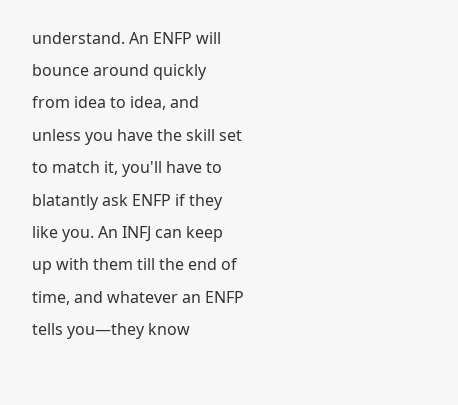understand. An ENFP will bounce around quickly from idea to idea, and unless you have the skill set to match it, you'll have to blatantly ask ENFP if they like you. An INFJ can keep up with them till the end of time, and whatever an ENFP tells you—they know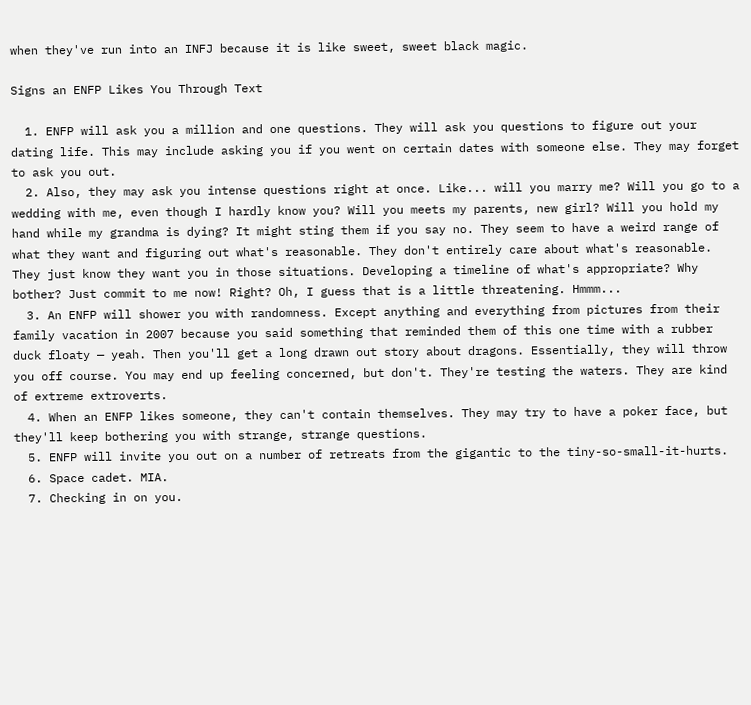when they've run into an INFJ because it is like sweet, sweet black magic.

Signs an ENFP Likes You Through Text

  1. ENFP will ask you a million and one questions. They will ask you questions to figure out your dating life. This may include asking you if you went on certain dates with someone else. They may forget to ask you out.
  2. Also, they may ask you intense questions right at once. Like... will you marry me? Will you go to a wedding with me, even though I hardly know you? Will you meets my parents, new girl? Will you hold my hand while my grandma is dying? It might sting them if you say no. They seem to have a weird range of what they want and figuring out what's reasonable. They don't entirely care about what's reasonable. They just know they want you in those situations. Developing a timeline of what's appropriate? Why bother? Just commit to me now! Right? Oh, I guess that is a little threatening. Hmmm...
  3. An ENFP will shower you with randomness. Except anything and everything from pictures from their family vacation in 2007 because you said something that reminded them of this one time with a rubber duck floaty — yeah. Then you'll get a long drawn out story about dragons. Essentially, they will throw you off course. You may end up feeling concerned, but don't. They're testing the waters. They are kind of extreme extroverts.
  4. When an ENFP likes someone, they can't contain themselves. They may try to have a poker face, but they'll keep bothering you with strange, strange questions.
  5. ENFP will invite you out on a number of retreats from the gigantic to the tiny-so-small-it-hurts.
  6. Space cadet. MIA.
  7. Checking in on you.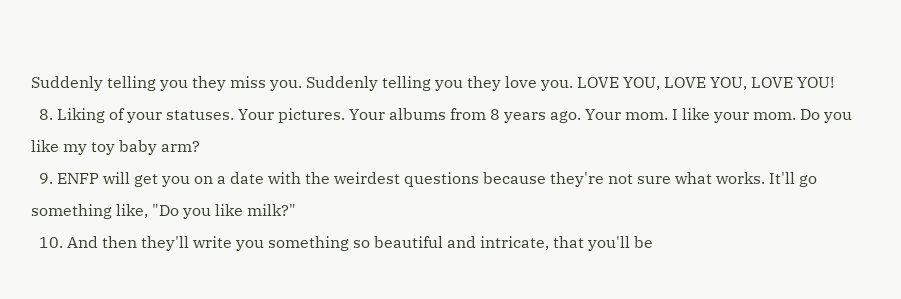Suddenly telling you they miss you. Suddenly telling you they love you. LOVE YOU, LOVE YOU, LOVE YOU!
  8. Liking of your statuses. Your pictures. Your albums from 8 years ago. Your mom. I like your mom. Do you like my toy baby arm?
  9. ENFP will get you on a date with the weirdest questions because they're not sure what works. It'll go something like, "Do you like milk?"
  10. And then they'll write you something so beautiful and intricate, that you'll be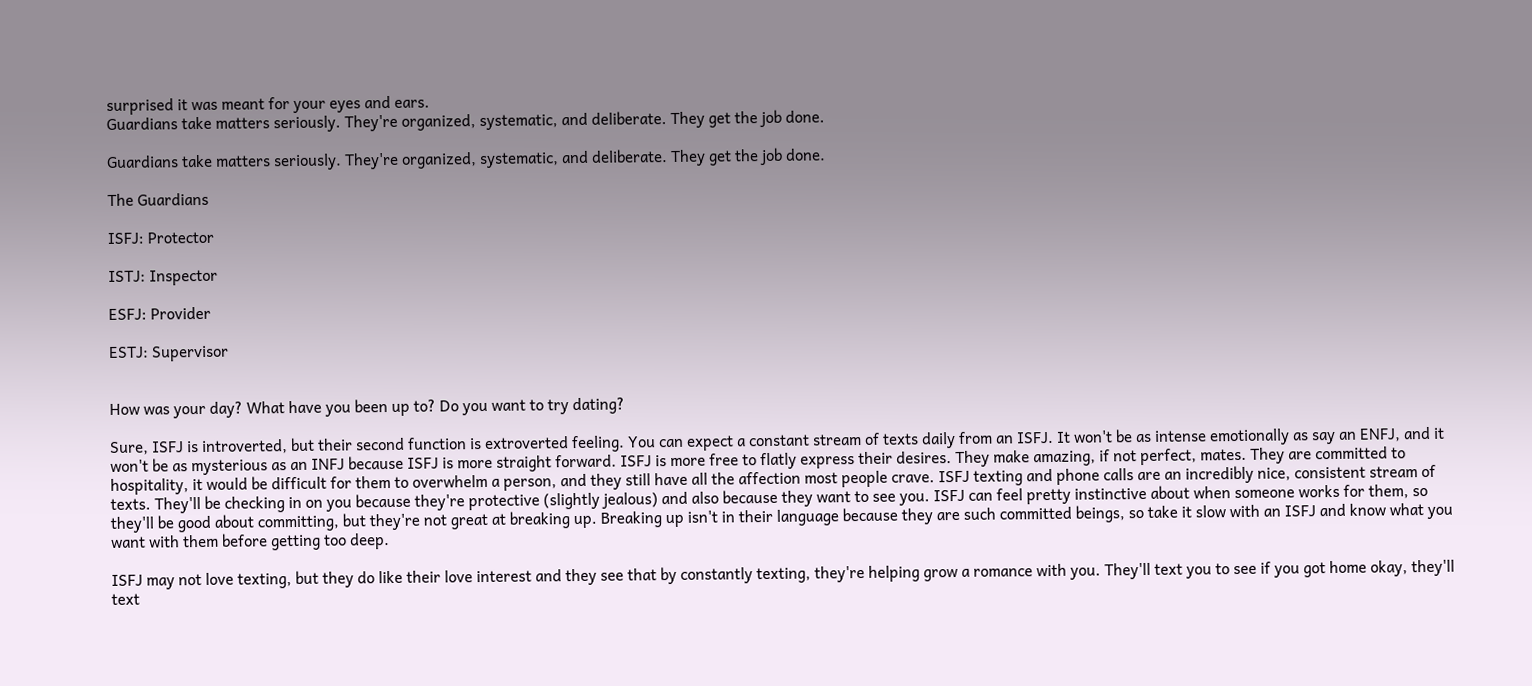surprised it was meant for your eyes and ears.
Guardians take matters seriously. They're organized, systematic, and deliberate. They get the job done.

Guardians take matters seriously. They're organized, systematic, and deliberate. They get the job done.

The Guardians

ISFJ: Protector

ISTJ: Inspector

ESFJ: Provider

ESTJ: Supervisor


How was your day? What have you been up to? Do you want to try dating?

Sure, ISFJ is introverted, but their second function is extroverted feeling. You can expect a constant stream of texts daily from an ISFJ. It won't be as intense emotionally as say an ENFJ, and it won't be as mysterious as an INFJ because ISFJ is more straight forward. ISFJ is more free to flatly express their desires. They make amazing, if not perfect, mates. They are committed to hospitality, it would be difficult for them to overwhelm a person, and they still have all the affection most people crave. ISFJ texting and phone calls are an incredibly nice, consistent stream of texts. They'll be checking in on you because they're protective (slightly jealous) and also because they want to see you. ISFJ can feel pretty instinctive about when someone works for them, so they'll be good about committing, but they're not great at breaking up. Breaking up isn't in their language because they are such committed beings, so take it slow with an ISFJ and know what you want with them before getting too deep.

ISFJ may not love texting, but they do like their love interest and they see that by constantly texting, they're helping grow a romance with you. They'll text you to see if you got home okay, they'll text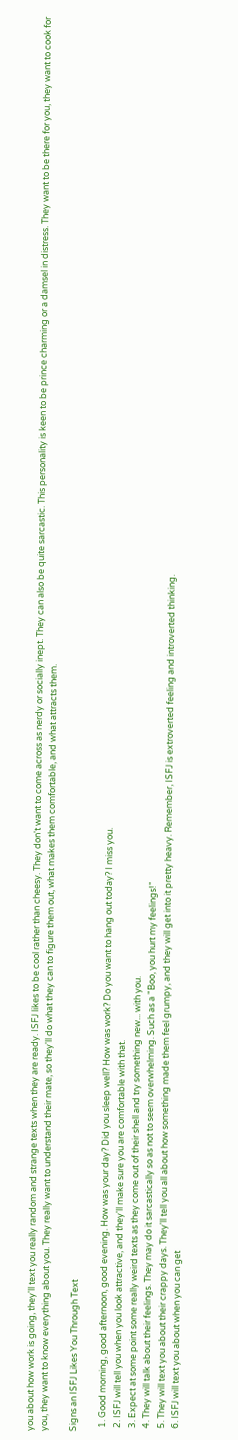you about how work is going, they'll text you really random and strange texts when they are ready. ISFJ likes to be cool rather than cheesy. They don't want to come across as nerdy or socially inept. They can also be quite sarcastic. This personality is keen to be prince charming or a damsel in distress. They want to be there for you, they want to cook for you, they want to know everything about you. They really want to understand their mate, so they'll do what they can to figure them out, what makes them comfortable, and what attracts them.

Signs an ISFJ Likes You Through Text

  1. Good morning, good afternoon, good evening. How was your day? Did you sleep well? How was work? Do you want to hang out today? I miss you.
  2. ISFJ will tell you when you look attractive, and they'll make sure you are comfortable with that.
  3. Expect at some point some really weird texts as they come out of their shell and try something new... with you.
  4. They will talk about their feelings. They may do it sarcastically so as not to seem overwhelming. Such as a "Boo, you hurt my feelings!"
  5. They will text you about their crappy days. They'll tell you all about how something made them feel grumpy, and they will get into it pretty heavy. Remember, ISFJ is extroverted feeling and introverted thinking.
  6. ISFJ will text you about when you can get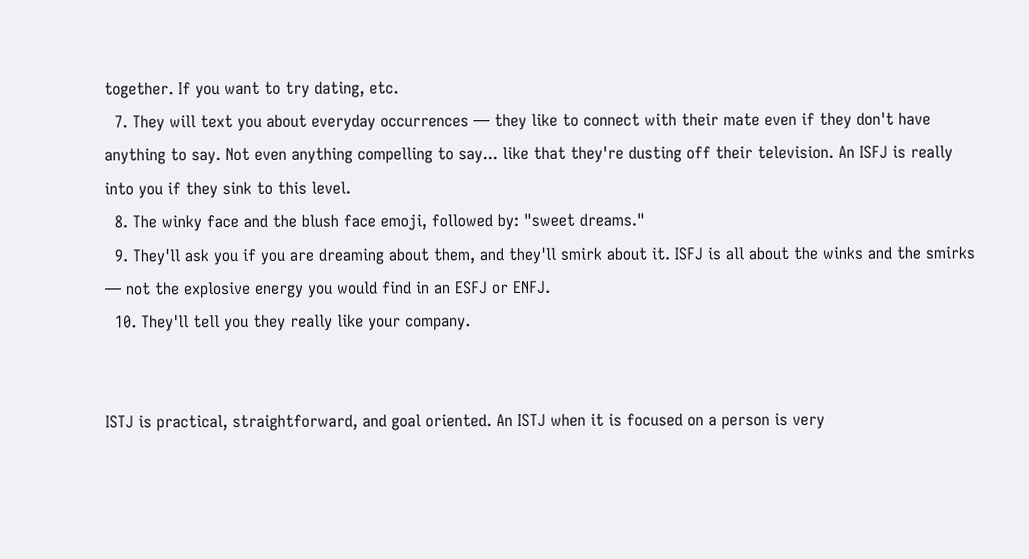together. If you want to try dating, etc.
  7. They will text you about everyday occurrences — they like to connect with their mate even if they don't have anything to say. Not even anything compelling to say... like that they're dusting off their television. An ISFJ is really into you if they sink to this level.
  8. The winky face and the blush face emoji, followed by: "sweet dreams."
  9. They'll ask you if you are dreaming about them, and they'll smirk about it. ISFJ is all about the winks and the smirks — not the explosive energy you would find in an ESFJ or ENFJ.
  10. They'll tell you they really like your company.


ISTJ is practical, straightforward, and goal oriented. An ISTJ when it is focused on a person is very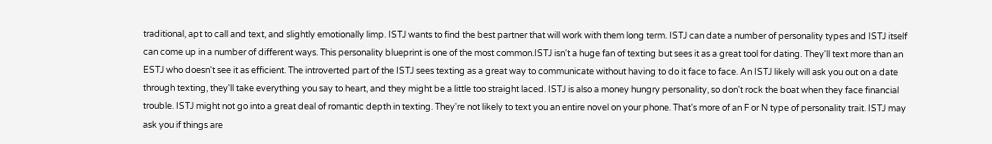traditional, apt to call and text, and slightly emotionally limp. ISTJ wants to find the best partner that will work with them long term. ISTJ can date a number of personality types and ISTJ itself can come up in a number of different ways. This personality blueprint is one of the most common.ISTJ isn't a huge fan of texting but sees it as a great tool for dating. They'll text more than an ESTJ who doesn't see it as efficient. The introverted part of the ISTJ sees texting as a great way to communicate without having to do it face to face. An ISTJ likely will ask you out on a date through texting, they'll take everything you say to heart, and they might be a little too straight laced. ISTJ is also a money hungry personality, so don't rock the boat when they face financial trouble. ISTJ might not go into a great deal of romantic depth in texting. They're not likely to text you an entire novel on your phone. That's more of an F or N type of personality trait. ISTJ may ask you if things are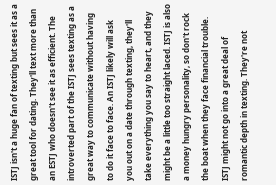ISTJ isn't a huge fan of texting but sees it as a great tool for dating. They'll text more than an ESTJ who doesn't see it as efficient. The introverted part of the ISTJ sees texting as a great way to communicate without having to do it face to face. An ISTJ likely will ask you out on a date through texting, they'll take everything you say to heart, and they might be a little too straight laced. ISTJ is also a money hungry personality, so don't rock the boat when they face financial trouble. ISTJ might not go into a great deal of romantic depth in texting. They're not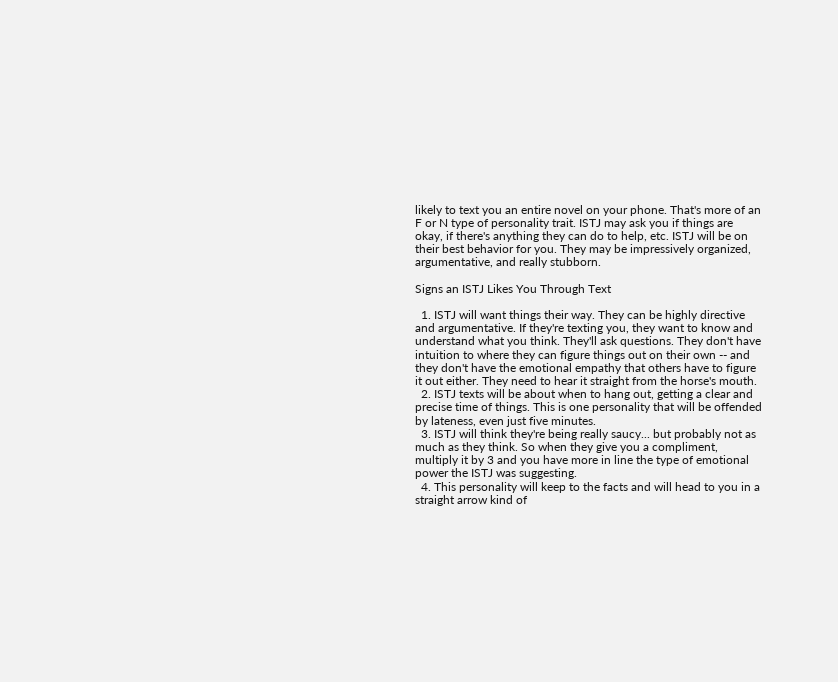likely to text you an entire novel on your phone. That's more of an F or N type of personality trait. ISTJ may ask you if things are okay, if there's anything they can do to help, etc. ISTJ will be on their best behavior for you. They may be impressively organized, argumentative, and really stubborn.

Signs an ISTJ Likes You Through Text

  1. ISTJ will want things their way. They can be highly directive and argumentative. If they're texting you, they want to know and understand what you think. They'll ask questions. They don't have intuition to where they can figure things out on their own -- and they don't have the emotional empathy that others have to figure it out either. They need to hear it straight from the horse's mouth.
  2. ISTJ texts will be about when to hang out, getting a clear and precise time of things. This is one personality that will be offended by lateness, even just five minutes.
  3. ISTJ will think they're being really saucy... but probably not as much as they think. So when they give you a compliment, multiply it by 3 and you have more in line the type of emotional power the ISTJ was suggesting.
  4. This personality will keep to the facts and will head to you in a straight arrow kind of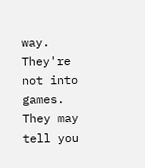way. They're not into games. They may tell you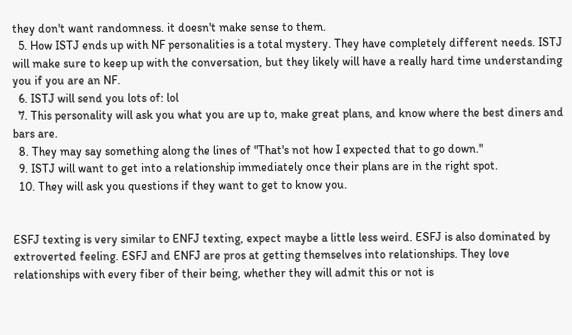they don't want randomness. it doesn't make sense to them.
  5. How ISTJ ends up with NF personalities is a total mystery. They have completely different needs. ISTJ will make sure to keep up with the conversation, but they likely will have a really hard time understanding you if you are an NF.
  6. ISTJ will send you lots of: lol
  7. This personality will ask you what you are up to, make great plans, and know where the best diners and bars are.
  8. They may say something along the lines of "That's not how I expected that to go down."
  9. ISTJ will want to get into a relationship immediately once their plans are in the right spot.
  10. They will ask you questions if they want to get to know you.


ESFJ texting is very similar to ENFJ texting, expect maybe a little less weird. ESFJ is also dominated by extroverted feeling. ESFJ and ENFJ are pros at getting themselves into relationships. They love relationships with every fiber of their being, whether they will admit this or not is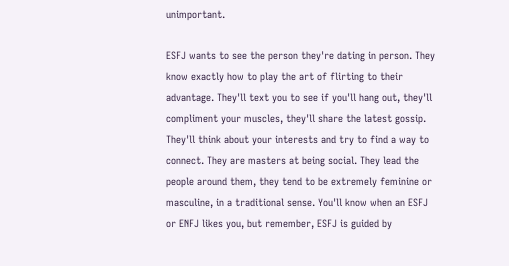unimportant.

ESFJ wants to see the person they're dating in person. They know exactly how to play the art of flirting to their advantage. They'll text you to see if you'll hang out, they'll compliment your muscles, they'll share the latest gossip. They'll think about your interests and try to find a way to connect. They are masters at being social. They lead the people around them, they tend to be extremely feminine or masculine, in a traditional sense. You'll know when an ESFJ or ENFJ likes you, but remember, ESFJ is guided by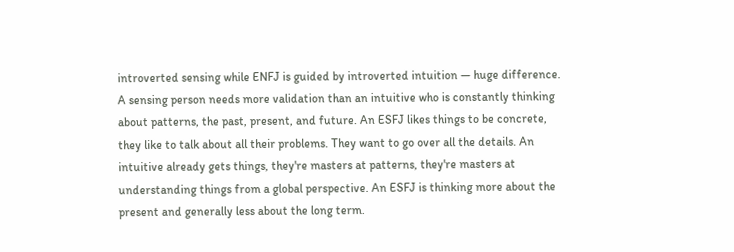introverted sensing while ENFJ is guided by introverted intuition — huge difference. A sensing person needs more validation than an intuitive who is constantly thinking about patterns, the past, present, and future. An ESFJ likes things to be concrete, they like to talk about all their problems. They want to go over all the details. An intuitive already gets things, they're masters at patterns, they're masters at understanding things from a global perspective. An ESFJ is thinking more about the present and generally less about the long term.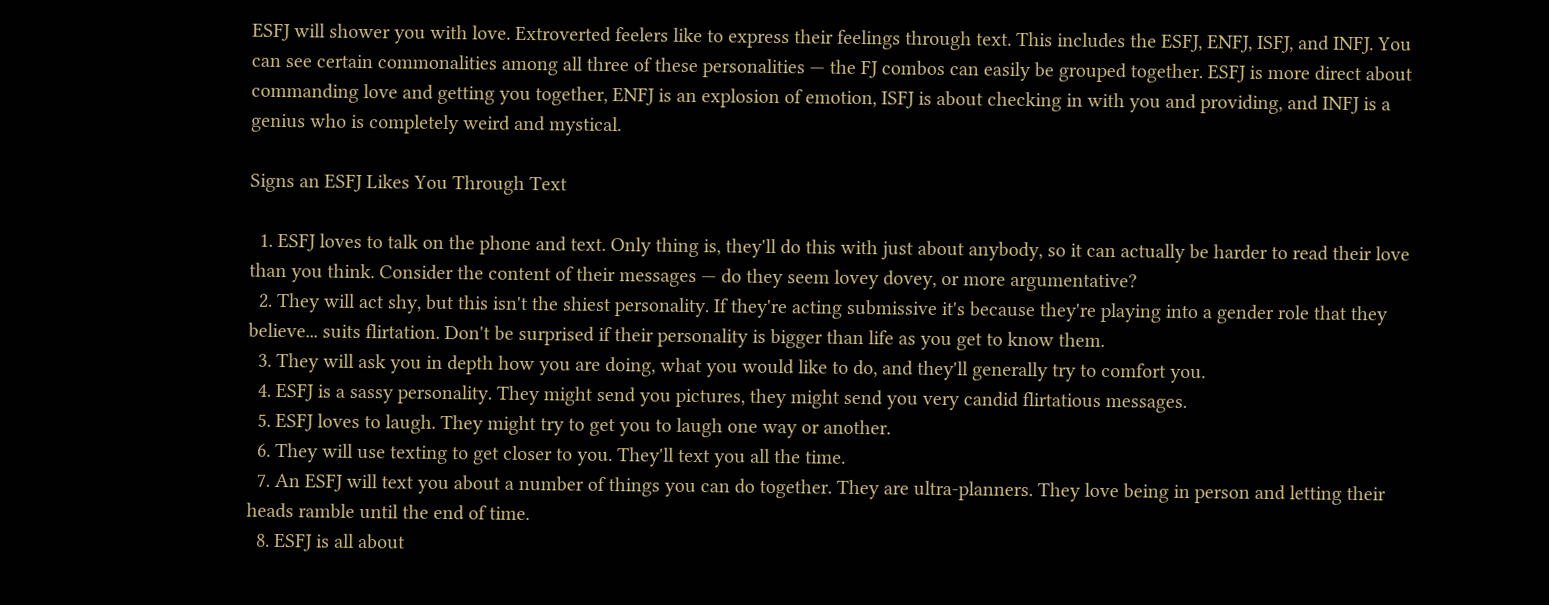ESFJ will shower you with love. Extroverted feelers like to express their feelings through text. This includes the ESFJ, ENFJ, ISFJ, and INFJ. You can see certain commonalities among all three of these personalities — the FJ combos can easily be grouped together. ESFJ is more direct about commanding love and getting you together, ENFJ is an explosion of emotion, ISFJ is about checking in with you and providing, and INFJ is a genius who is completely weird and mystical.

Signs an ESFJ Likes You Through Text

  1. ESFJ loves to talk on the phone and text. Only thing is, they'll do this with just about anybody, so it can actually be harder to read their love than you think. Consider the content of their messages — do they seem lovey dovey, or more argumentative?
  2. They will act shy, but this isn't the shiest personality. If they're acting submissive it's because they're playing into a gender role that they believe... suits flirtation. Don't be surprised if their personality is bigger than life as you get to know them.
  3. They will ask you in depth how you are doing, what you would like to do, and they'll generally try to comfort you.
  4. ESFJ is a sassy personality. They might send you pictures, they might send you very candid flirtatious messages.
  5. ESFJ loves to laugh. They might try to get you to laugh one way or another.
  6. They will use texting to get closer to you. They'll text you all the time.
  7. An ESFJ will text you about a number of things you can do together. They are ultra-planners. They love being in person and letting their heads ramble until the end of time.
  8. ESFJ is all about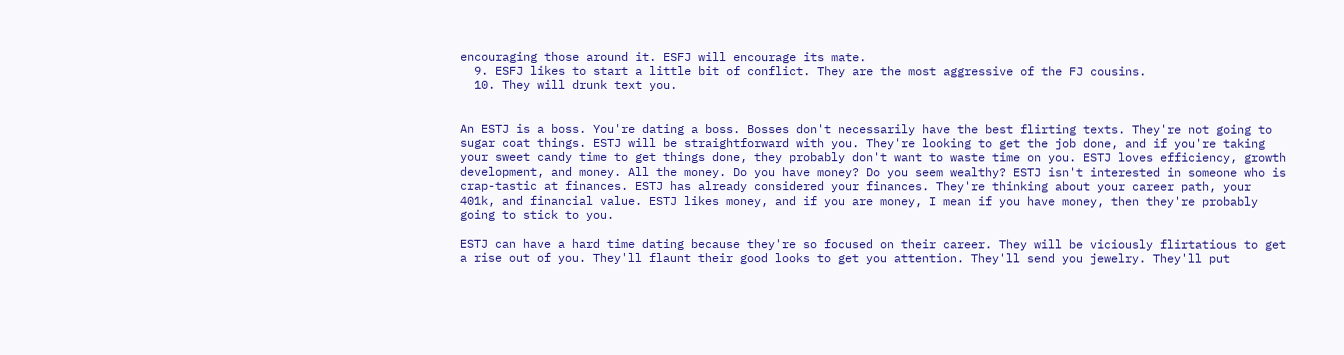encouraging those around it. ESFJ will encourage its mate.
  9. ESFJ likes to start a little bit of conflict. They are the most aggressive of the FJ cousins.
  10. They will drunk text you.


An ESTJ is a boss. You're dating a boss. Bosses don't necessarily have the best flirting texts. They're not going to sugar coat things. ESTJ will be straightforward with you. They're looking to get the job done, and if you're taking your sweet candy time to get things done, they probably don't want to waste time on you. ESTJ loves efficiency, growth development, and money. All the money. Do you have money? Do you seem wealthy? ESTJ isn't interested in someone who is crap-tastic at finances. ESTJ has already considered your finances. They're thinking about your career path, your 401k, and financial value. ESTJ likes money, and if you are money, I mean if you have money, then they're probably going to stick to you.

ESTJ can have a hard time dating because they're so focused on their career. They will be viciously flirtatious to get a rise out of you. They'll flaunt their good looks to get you attention. They'll send you jewelry. They'll put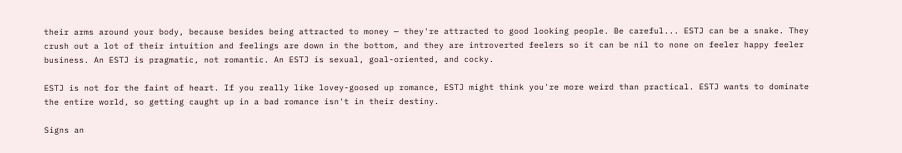their arms around your body, because besides being attracted to money — they're attracted to good looking people. Be careful... ESTJ can be a snake. They crush out a lot of their intuition and feelings are down in the bottom, and they are introverted feelers so it can be nil to none on feeler happy feeler business. An ESTJ is pragmatic, not romantic. An ESTJ is sexual, goal-oriented, and cocky.

ESTJ is not for the faint of heart. If you really like lovey-goosed up romance, ESTJ might think you're more weird than practical. ESTJ wants to dominate the entire world, so getting caught up in a bad romance isn't in their destiny.

Signs an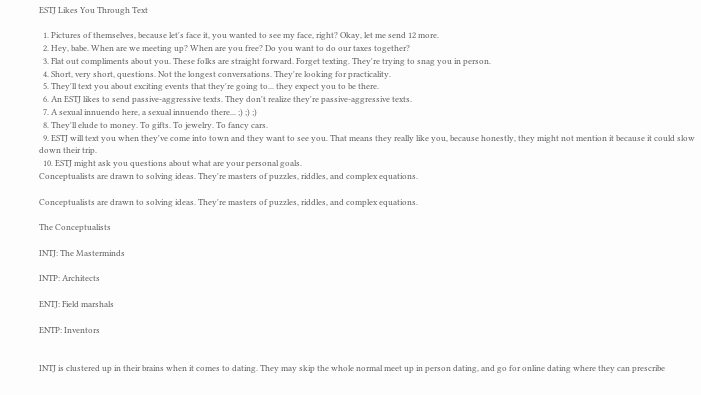ESTJ Likes You Through Text

  1. Pictures of themselves, because let's face it, you wanted to see my face, right? Okay, let me send 12 more.
  2. Hey, babe. When are we meeting up? When are you free? Do you want to do our taxes together?
  3. Flat out compliments about you. These folks are straight forward. Forget texting. They're trying to snag you in person.
  4. Short, very short, questions. Not the longest conversations. They're looking for practicality.
  5. They'll text you about exciting events that they're going to... they expect you to be there.
  6. An ESTJ likes to send passive-aggressive texts. They don't realize they're passive-aggressive texts.
  7. A sexual innuendo here, a sexual innuendo there... ;) ;) ;)
  8. They'll elude to money. To gifts. To jewelry. To fancy cars.
  9. ESTJ will text you when they've come into town and they want to see you. That means they really like you, because honestly, they might not mention it because it could slow down their trip.
  10. ESTJ might ask you questions about what are your personal goals.
Conceptualists are drawn to solving ideas. They're masters of puzzles, riddles, and complex equations.

Conceptualists are drawn to solving ideas. They're masters of puzzles, riddles, and complex equations.

The Conceptualists

INTJ: The Masterminds

INTP: Architects

ENTJ: Field marshals

ENTP: Inventors


INTJ is clustered up in their brains when it comes to dating. They may skip the whole normal meet up in person dating, and go for online dating where they can prescribe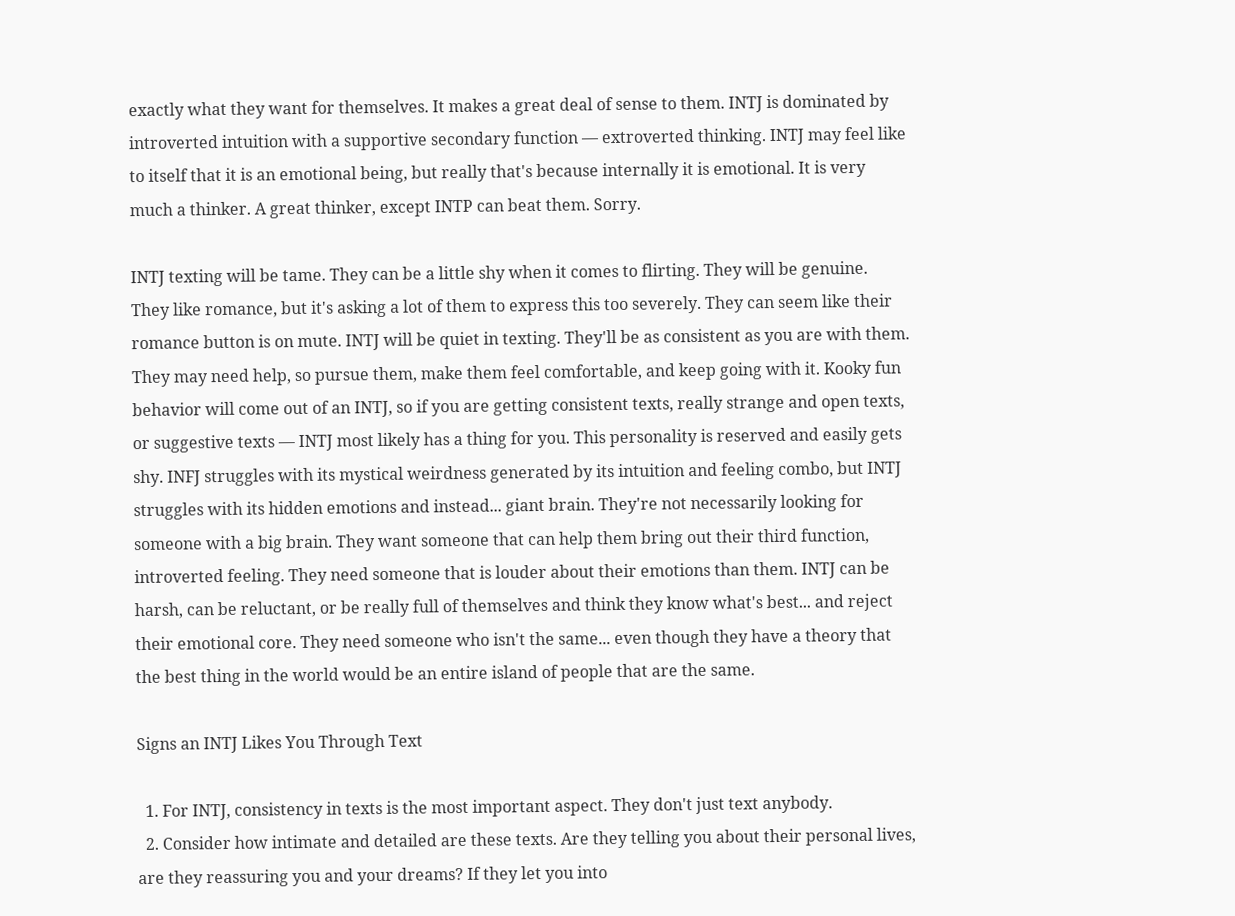exactly what they want for themselves. It makes a great deal of sense to them. INTJ is dominated by introverted intuition with a supportive secondary function — extroverted thinking. INTJ may feel like to itself that it is an emotional being, but really that's because internally it is emotional. It is very much a thinker. A great thinker, except INTP can beat them. Sorry.

INTJ texting will be tame. They can be a little shy when it comes to flirting. They will be genuine. They like romance, but it's asking a lot of them to express this too severely. They can seem like their romance button is on mute. INTJ will be quiet in texting. They'll be as consistent as you are with them. They may need help, so pursue them, make them feel comfortable, and keep going with it. Kooky fun behavior will come out of an INTJ, so if you are getting consistent texts, really strange and open texts, or suggestive texts — INTJ most likely has a thing for you. This personality is reserved and easily gets shy. INFJ struggles with its mystical weirdness generated by its intuition and feeling combo, but INTJ struggles with its hidden emotions and instead... giant brain. They're not necessarily looking for someone with a big brain. They want someone that can help them bring out their third function, introverted feeling. They need someone that is louder about their emotions than them. INTJ can be harsh, can be reluctant, or be really full of themselves and think they know what's best... and reject their emotional core. They need someone who isn't the same... even though they have a theory that the best thing in the world would be an entire island of people that are the same.

Signs an INTJ Likes You Through Text

  1. For INTJ, consistency in texts is the most important aspect. They don't just text anybody.
  2. Consider how intimate and detailed are these texts. Are they telling you about their personal lives, are they reassuring you and your dreams? If they let you into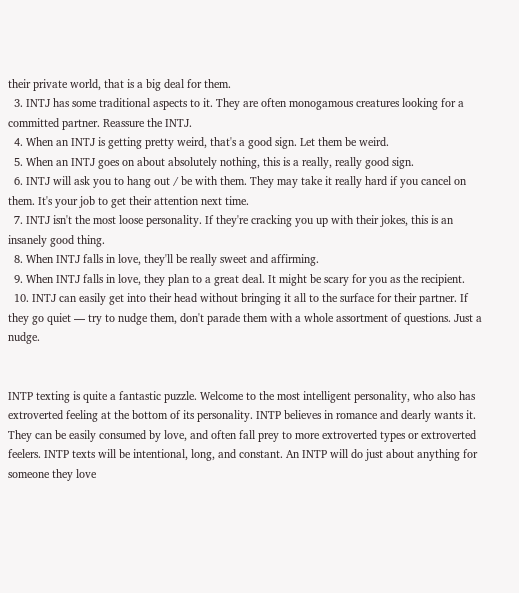their private world, that is a big deal for them.
  3. INTJ has some traditional aspects to it. They are often monogamous creatures looking for a committed partner. Reassure the INTJ.
  4. When an INTJ is getting pretty weird, that's a good sign. Let them be weird.
  5. When an INTJ goes on about absolutely nothing, this is a really, really good sign.
  6. INTJ will ask you to hang out / be with them. They may take it really hard if you cancel on them. It's your job to get their attention next time.
  7. INTJ isn't the most loose personality. If they're cracking you up with their jokes, this is an insanely good thing.
  8. When INTJ falls in love, they'll be really sweet and affirming.
  9. When INTJ falls in love, they plan to a great deal. It might be scary for you as the recipient.
  10. INTJ can easily get into their head without bringing it all to the surface for their partner. If they go quiet — try to nudge them, don't parade them with a whole assortment of questions. Just a nudge.


INTP texting is quite a fantastic puzzle. Welcome to the most intelligent personality, who also has extroverted feeling at the bottom of its personality. INTP believes in romance and dearly wants it. They can be easily consumed by love, and often fall prey to more extroverted types or extroverted feelers. INTP texts will be intentional, long, and constant. An INTP will do just about anything for someone they love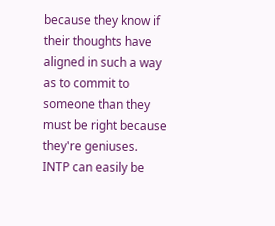because they know if their thoughts have aligned in such a way as to commit to someone than they must be right because they're geniuses. INTP can easily be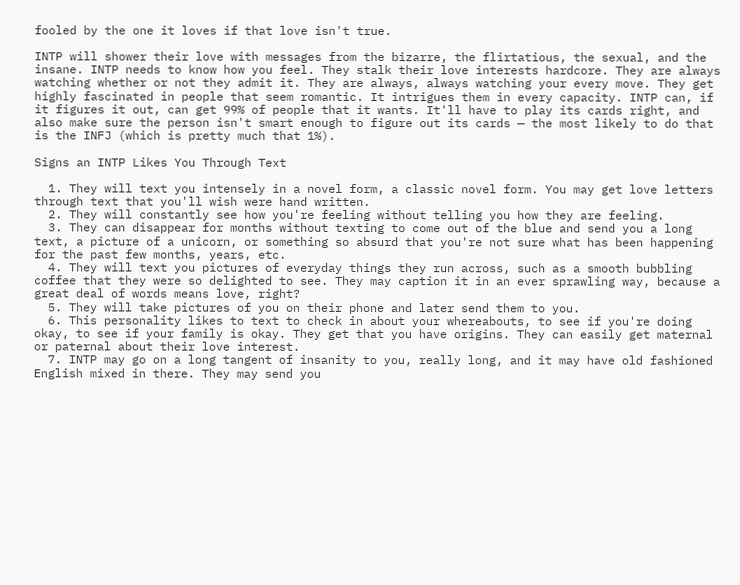fooled by the one it loves if that love isn't true.

INTP will shower their love with messages from the bizarre, the flirtatious, the sexual, and the insane. INTP needs to know how you feel. They stalk their love interests hardcore. They are always watching whether or not they admit it. They are always, always watching your every move. They get highly fascinated in people that seem romantic. It intrigues them in every capacity. INTP can, if it figures it out, can get 99% of people that it wants. It'll have to play its cards right, and also make sure the person isn't smart enough to figure out its cards — the most likely to do that is the INFJ (which is pretty much that 1%).

Signs an INTP Likes You Through Text

  1. They will text you intensely in a novel form, a classic novel form. You may get love letters through text that you'll wish were hand written.
  2. They will constantly see how you're feeling without telling you how they are feeling.
  3. They can disappear for months without texting to come out of the blue and send you a long text, a picture of a unicorn, or something so absurd that you're not sure what has been happening for the past few months, years, etc.
  4. They will text you pictures of everyday things they run across, such as a smooth bubbling coffee that they were so delighted to see. They may caption it in an ever sprawling way, because a great deal of words means love, right?
  5. They will take pictures of you on their phone and later send them to you.
  6. This personality likes to text to check in about your whereabouts, to see if you're doing okay, to see if your family is okay. They get that you have origins. They can easily get maternal or paternal about their love interest.
  7. INTP may go on a long tangent of insanity to you, really long, and it may have old fashioned English mixed in there. They may send you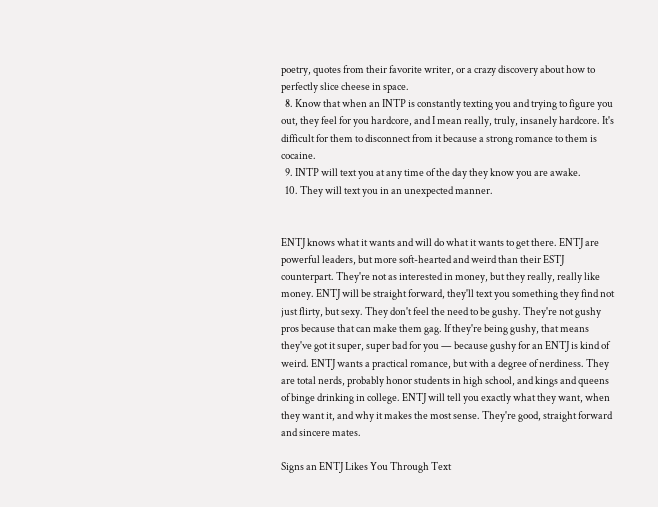poetry, quotes from their favorite writer, or a crazy discovery about how to perfectly slice cheese in space.
  8. Know that when an INTP is constantly texting you and trying to figure you out, they feel for you hardcore, and I mean really, truly, insanely hardcore. It's difficult for them to disconnect from it because a strong romance to them is cocaine.
  9. INTP will text you at any time of the day they know you are awake.
  10. They will text you in an unexpected manner.


ENTJ knows what it wants and will do what it wants to get there. ENTJ are powerful leaders, but more soft-hearted and weird than their ESTJ counterpart. They're not as interested in money, but they really, really like money. ENTJ will be straight forward, they'll text you something they find not just flirty, but sexy. They don't feel the need to be gushy. They're not gushy pros because that can make them gag. If they're being gushy, that means they've got it super, super bad for you — because gushy for an ENTJ is kind of weird. ENTJ wants a practical romance, but with a degree of nerdiness. They are total nerds, probably honor students in high school, and kings and queens of binge drinking in college. ENTJ will tell you exactly what they want, when they want it, and why it makes the most sense. They're good, straight forward and sincere mates.

Signs an ENTJ Likes You Through Text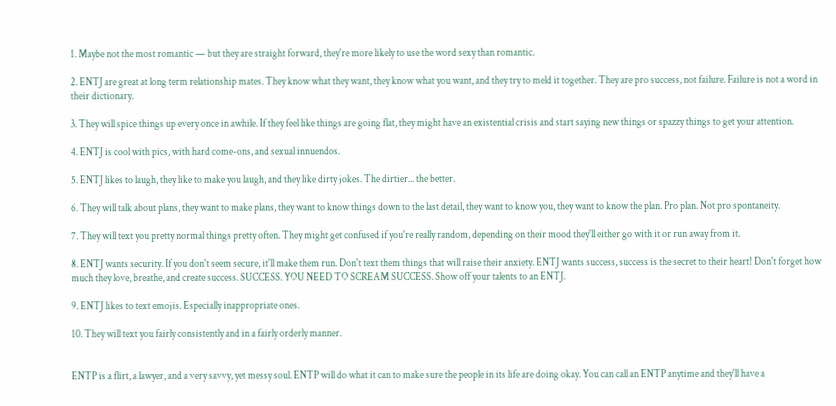1. Maybe not the most romantic — but they are straight forward, they're more likely to use the word sexy than romantic.

2. ENTJ are great at long term relationship mates. They know what they want, they know what you want, and they try to meld it together. They are pro success, not failure. Failure is not a word in their dictionary.

3. They will spice things up every once in awhile. If they feel like things are going flat, they might have an existential crisis and start saying new things or spazzy things to get your attention.

4. ENTJ is cool with pics, with hard come-ons, and sexual innuendos.

5. ENTJ likes to laugh, they like to make you laugh, and they like dirty jokes. The dirtier... the better.

6. They will talk about plans, they want to make plans, they want to know things down to the last detail, they want to know you, they want to know the plan. Pro plan. Not pro spontaneity.

7. They will text you pretty normal things pretty often. They might get confused if you're really random, depending on their mood they'll either go with it or run away from it.

8. ENTJ wants security. If you don't seem secure, it'll make them run. Don't text them things that will raise their anxiety. ENTJ wants success, success is the secret to their heart! Don't forget how much they love, breathe, and create success. SUCCESS. YOU NEED TO SCREAM SUCCESS. Show off your talents to an ENTJ.

9. ENTJ likes to text emojis. Especially inappropriate ones.

10. They will text you fairly consistently and in a fairly orderly manner.


ENTP is a flirt, a lawyer, and a very savvy, yet messy soul. ENTP will do what it can to make sure the people in its life are doing okay. You can call an ENTP anytime and they'll have a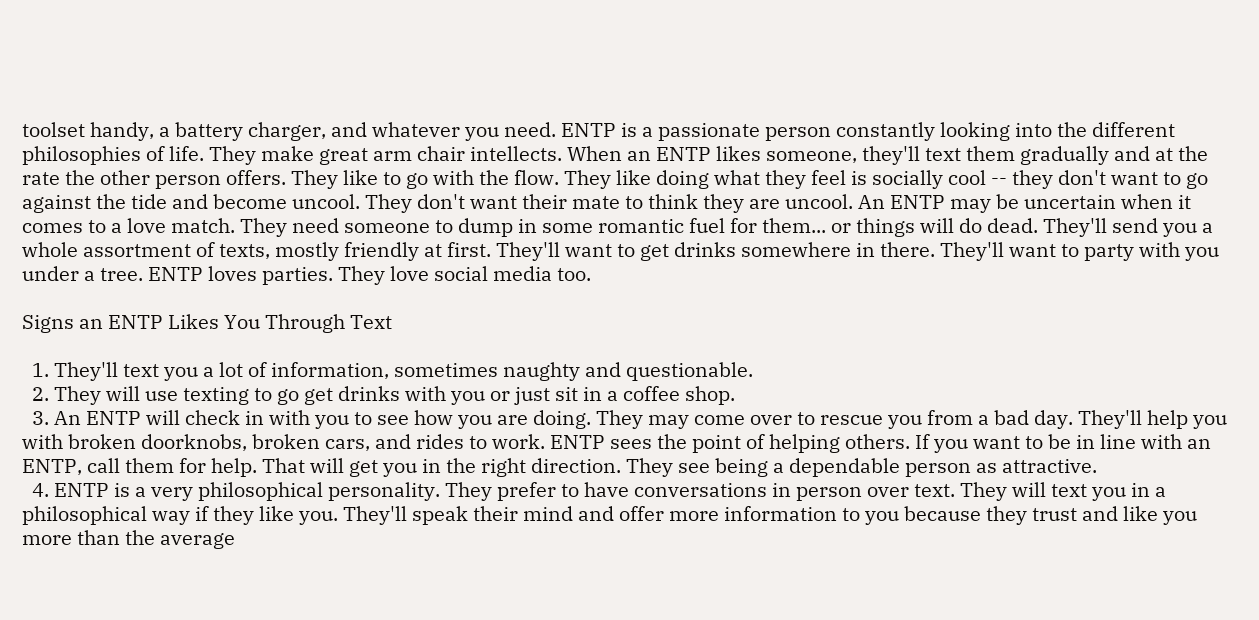toolset handy, a battery charger, and whatever you need. ENTP is a passionate person constantly looking into the different philosophies of life. They make great arm chair intellects. When an ENTP likes someone, they'll text them gradually and at the rate the other person offers. They like to go with the flow. They like doing what they feel is socially cool -- they don't want to go against the tide and become uncool. They don't want their mate to think they are uncool. An ENTP may be uncertain when it comes to a love match. They need someone to dump in some romantic fuel for them... or things will do dead. They'll send you a whole assortment of texts, mostly friendly at first. They'll want to get drinks somewhere in there. They'll want to party with you under a tree. ENTP loves parties. They love social media too.

Signs an ENTP Likes You Through Text

  1. They'll text you a lot of information, sometimes naughty and questionable.
  2. They will use texting to go get drinks with you or just sit in a coffee shop.
  3. An ENTP will check in with you to see how you are doing. They may come over to rescue you from a bad day. They'll help you with broken doorknobs, broken cars, and rides to work. ENTP sees the point of helping others. If you want to be in line with an ENTP, call them for help. That will get you in the right direction. They see being a dependable person as attractive.
  4. ENTP is a very philosophical personality. They prefer to have conversations in person over text. They will text you in a philosophical way if they like you. They'll speak their mind and offer more information to you because they trust and like you more than the average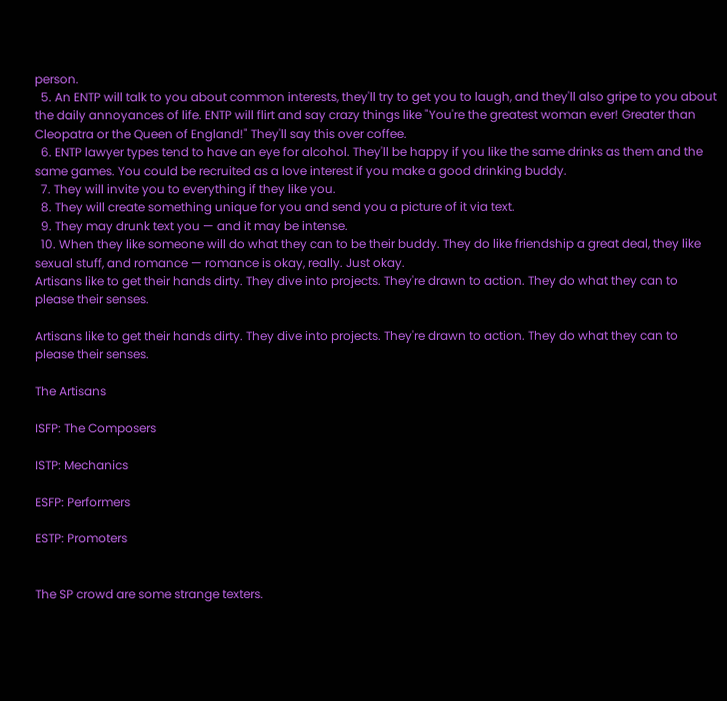person.
  5. An ENTP will talk to you about common interests, they'll try to get you to laugh, and they'll also gripe to you about the daily annoyances of life. ENTP will flirt and say crazy things like "You're the greatest woman ever! Greater than Cleopatra or the Queen of England!" They'll say this over coffee.
  6. ENTP lawyer types tend to have an eye for alcohol. They'll be happy if you like the same drinks as them and the same games. You could be recruited as a love interest if you make a good drinking buddy.
  7. They will invite you to everything if they like you.
  8. They will create something unique for you and send you a picture of it via text.
  9. They may drunk text you — and it may be intense.
  10. When they like someone will do what they can to be their buddy. They do like friendship a great deal, they like sexual stuff, and romance — romance is okay, really. Just okay.
Artisans like to get their hands dirty. They dive into projects. They're drawn to action. They do what they can to please their senses.

Artisans like to get their hands dirty. They dive into projects. They're drawn to action. They do what they can to please their senses.

The Artisans

ISFP: The Composers

ISTP: Mechanics

ESFP: Performers

ESTP: Promoters


The SP crowd are some strange texters.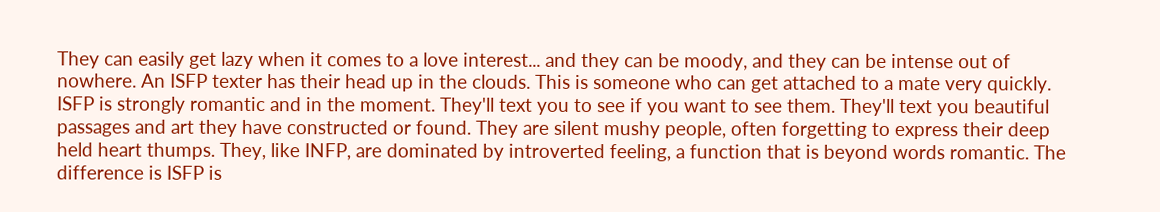They can easily get lazy when it comes to a love interest... and they can be moody, and they can be intense out of nowhere. An ISFP texter has their head up in the clouds. This is someone who can get attached to a mate very quickly. ISFP is strongly romantic and in the moment. They'll text you to see if you want to see them. They'll text you beautiful passages and art they have constructed or found. They are silent mushy people, often forgetting to express their deep held heart thumps. They, like INFP, are dominated by introverted feeling, a function that is beyond words romantic. The difference is ISFP is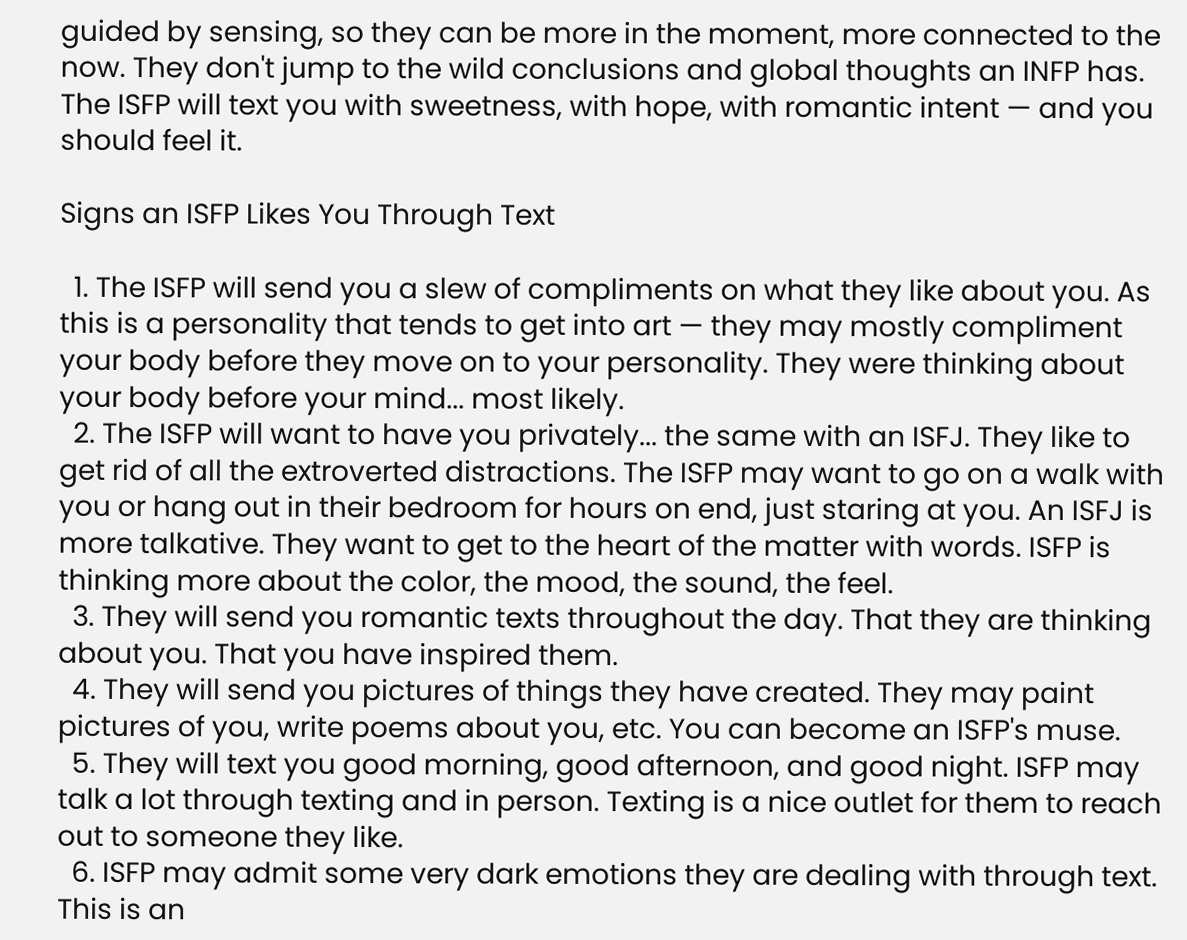guided by sensing, so they can be more in the moment, more connected to the now. They don't jump to the wild conclusions and global thoughts an INFP has. The ISFP will text you with sweetness, with hope, with romantic intent — and you should feel it.

Signs an ISFP Likes You Through Text

  1. The ISFP will send you a slew of compliments on what they like about you. As this is a personality that tends to get into art — they may mostly compliment your body before they move on to your personality. They were thinking about your body before your mind... most likely.
  2. The ISFP will want to have you privately... the same with an ISFJ. They like to get rid of all the extroverted distractions. The ISFP may want to go on a walk with you or hang out in their bedroom for hours on end, just staring at you. An ISFJ is more talkative. They want to get to the heart of the matter with words. ISFP is thinking more about the color, the mood, the sound, the feel.
  3. They will send you romantic texts throughout the day. That they are thinking about you. That you have inspired them.
  4. They will send you pictures of things they have created. They may paint pictures of you, write poems about you, etc. You can become an ISFP's muse.
  5. They will text you good morning, good afternoon, and good night. ISFP may talk a lot through texting and in person. Texting is a nice outlet for them to reach out to someone they like.
  6. ISFP may admit some very dark emotions they are dealing with through text. This is an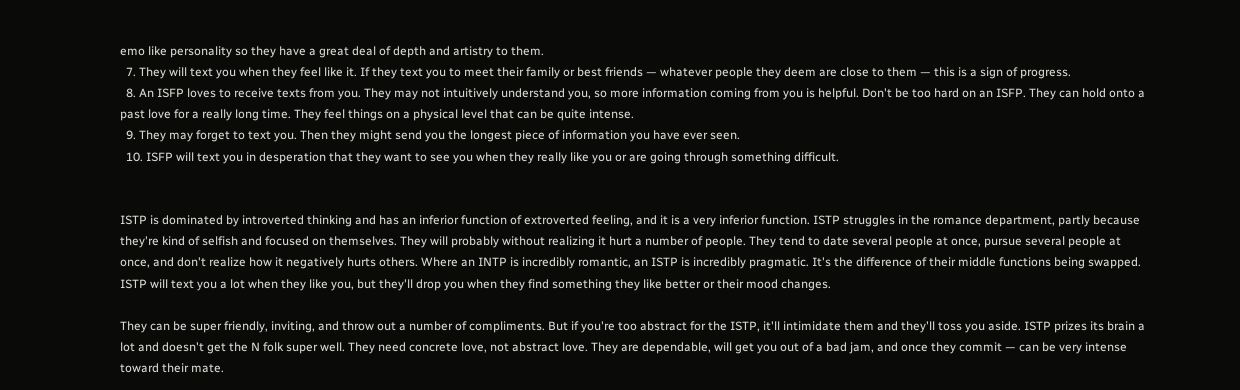emo like personality so they have a great deal of depth and artistry to them.
  7. They will text you when they feel like it. If they text you to meet their family or best friends — whatever people they deem are close to them — this is a sign of progress.
  8. An ISFP loves to receive texts from you. They may not intuitively understand you, so more information coming from you is helpful. Don't be too hard on an ISFP. They can hold onto a past love for a really long time. They feel things on a physical level that can be quite intense.
  9. They may forget to text you. Then they might send you the longest piece of information you have ever seen.
  10. ISFP will text you in desperation that they want to see you when they really like you or are going through something difficult.


ISTP is dominated by introverted thinking and has an inferior function of extroverted feeling, and it is a very inferior function. ISTP struggles in the romance department, partly because they're kind of selfish and focused on themselves. They will probably without realizing it hurt a number of people. They tend to date several people at once, pursue several people at once, and don't realize how it negatively hurts others. Where an INTP is incredibly romantic, an ISTP is incredibly pragmatic. It's the difference of their middle functions being swapped. ISTP will text you a lot when they like you, but they'll drop you when they find something they like better or their mood changes.

They can be super friendly, inviting, and throw out a number of compliments. But if you're too abstract for the ISTP, it'll intimidate them and they'll toss you aside. ISTP prizes its brain a lot and doesn't get the N folk super well. They need concrete love, not abstract love. They are dependable, will get you out of a bad jam, and once they commit — can be very intense toward their mate.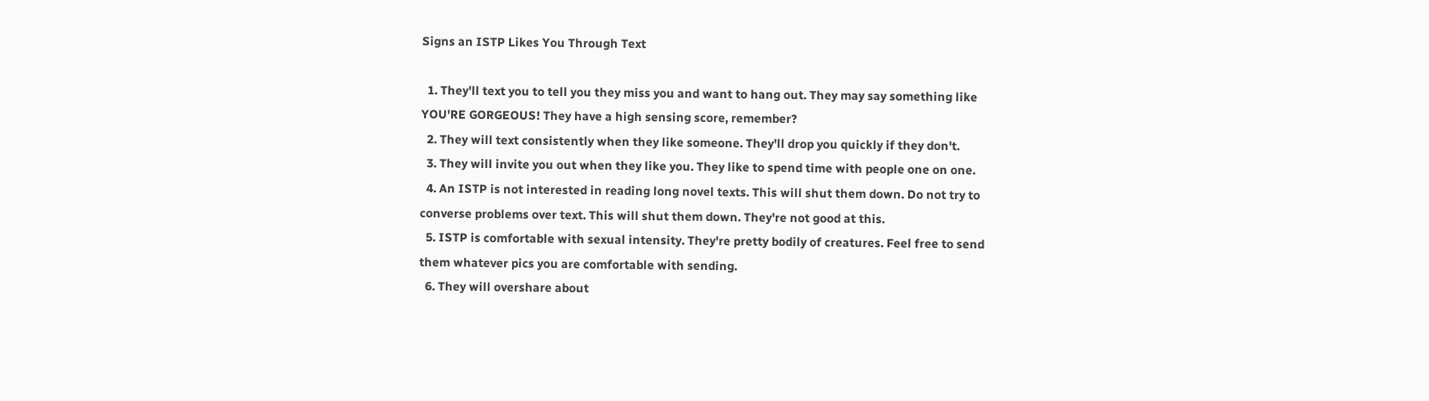Signs an ISTP Likes You Through Text

  1. They'll text you to tell you they miss you and want to hang out. They may say something like YOU'RE GORGEOUS! They have a high sensing score, remember?
  2. They will text consistently when they like someone. They'll drop you quickly if they don't.
  3. They will invite you out when they like you. They like to spend time with people one on one.
  4. An ISTP is not interested in reading long novel texts. This will shut them down. Do not try to converse problems over text. This will shut them down. They're not good at this.
  5. ISTP is comfortable with sexual intensity. They're pretty bodily of creatures. Feel free to send them whatever pics you are comfortable with sending.
  6. They will overshare about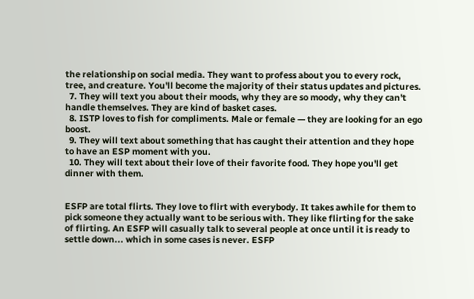the relationship on social media. They want to profess about you to every rock, tree, and creature. You'll become the majority of their status updates and pictures.
  7. They will text you about their moods, why they are so moody, why they can't handle themselves. They are kind of basket cases.
  8. ISTP loves to fish for compliments. Male or female — they are looking for an ego boost.
  9. They will text about something that has caught their attention and they hope to have an ESP moment with you.
  10. They will text about their love of their favorite food. They hope you'll get dinner with them.


ESFP are total flirts. They love to flirt with everybody. It takes awhile for them to pick someone they actually want to be serious with. They like flirting for the sake of flirting. An ESFP will casually talk to several people at once until it is ready to settle down... which in some cases is never. ESFP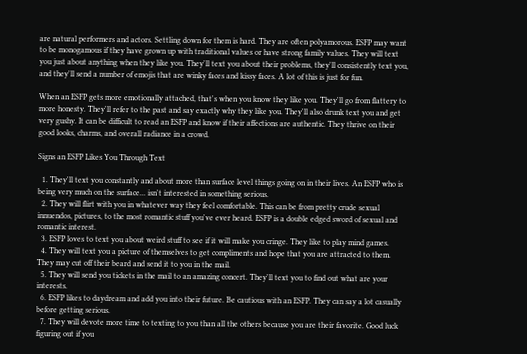are natural performers and actors. Settling down for them is hard. They are often polyamorous. ESFP may want to be monogamous if they have grown up with traditional values or have strong family values. They will text you just about anything when they like you. They'll text you about their problems, they'll consistently text you, and they'll send a number of emojis that are winky faces and kissy faces. A lot of this is just for fun.

When an ESFP gets more emotionally attached, that's when you know they like you. They'll go from flattery to more honesty. They'll refer to the past and say exactly why they like you. They'll also drunk text you and get very gushy. It can be difficult to read an ESFP and know if their affections are authentic. They thrive on their good looks, charms, and overall radiance in a crowd.

Signs an ESFP Likes You Through Text

  1. They'll text you constantly and about more than surface level things going on in their lives. An ESFP who is being very much on the surface... isn't interested in something serious.
  2. They will flirt with you in whatever way they feel comfortable. This can be from pretty crude sexual innuendos, pictures, to the most romantic stuff you've ever heard. ESFP is a double edged sword of sexual and romantic interest.
  3. ESFP loves to text you about weird stuff to see if it will make you cringe. They like to play mind games.
  4. They will text you a picture of themselves to get compliments and hope that you are attracted to them. They may cut off their beard and send it to you in the mail.
  5. They will send you tickets in the mail to an amazing concert. They'll text you to find out what are your interests.
  6. ESFP likes to daydream and add you into their future. Be cautious with an ESFP. They can say a lot casually before getting serious.
  7. They will devote more time to texting to you than all the others because you are their favorite. Good luck figuring out if you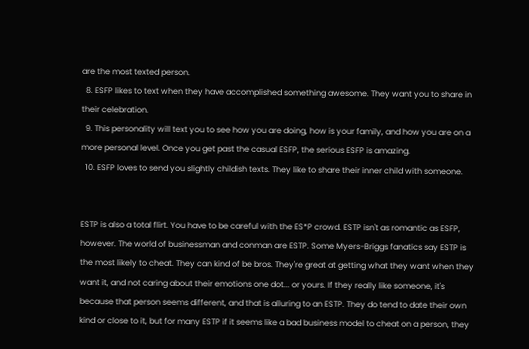are the most texted person.
  8. ESFP likes to text when they have accomplished something awesome. They want you to share in their celebration.
  9. This personality will text you to see how you are doing, how is your family, and how you are on a more personal level. Once you get past the casual ESFP, the serious ESFP is amazing.
  10. ESFP loves to send you slightly childish texts. They like to share their inner child with someone.


ESTP is also a total flirt. You have to be careful with the ES*P crowd. ESTP isn't as romantic as ESFP, however. The world of businessman and conman are ESTP. Some Myers-Briggs fanatics say ESTP is the most likely to cheat. They can kind of be bros. They're great at getting what they want when they want it, and not caring about their emotions one dot... or yours. If they really like someone, it's because that person seems different, and that is alluring to an ESTP. They do tend to date their own kind or close to it, but for many ESTP if it seems like a bad business model to cheat on a person, they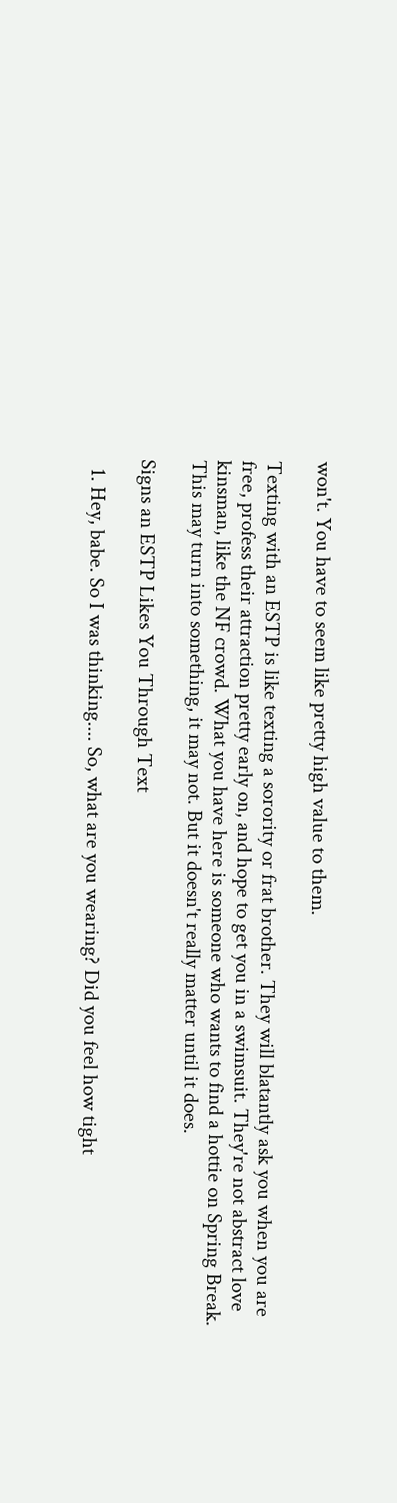won't. You have to seem like pretty high value to them.

Texting with an ESTP is like texting a sorority or frat brother. They will blatantly ask you when you are free, profess their attraction pretty early on, and hope to get you in a swimsuit. They're not abstract love kinsman, like the NF crowd. What you have here is someone who wants to find a hottie on Spring Break. This may turn into something, it may not. But it doesn't really matter until it does.

Signs an ESTP Likes You Through Text

  1. Hey, babe. So I was thinking.... So, what are you wearing? Did you feel how tight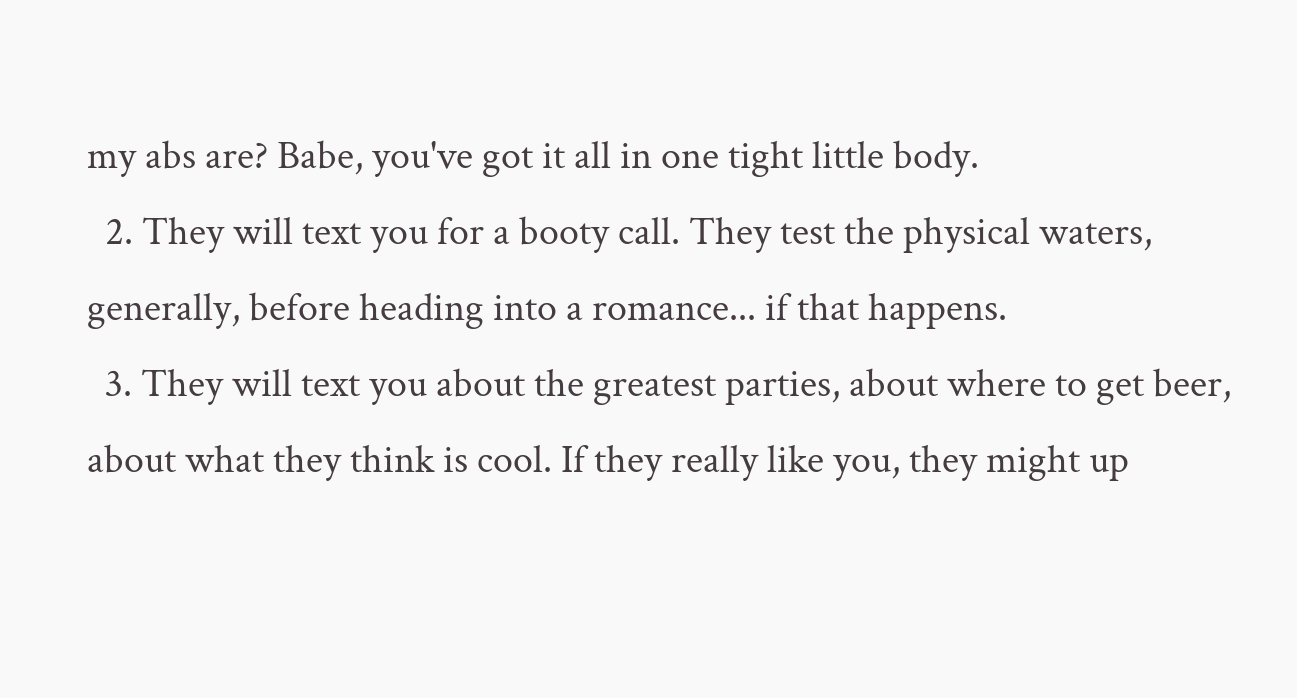my abs are? Babe, you've got it all in one tight little body.
  2. They will text you for a booty call. They test the physical waters, generally, before heading into a romance... if that happens.
  3. They will text you about the greatest parties, about where to get beer, about what they think is cool. If they really like you, they might up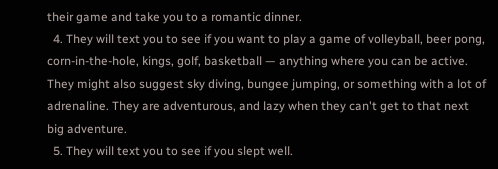their game and take you to a romantic dinner.
  4. They will text you to see if you want to play a game of volleyball, beer pong, corn-in-the-hole, kings, golf, basketball — anything where you can be active. They might also suggest sky diving, bungee jumping, or something with a lot of adrenaline. They are adventurous, and lazy when they can't get to that next big adventure.
  5. They will text you to see if you slept well.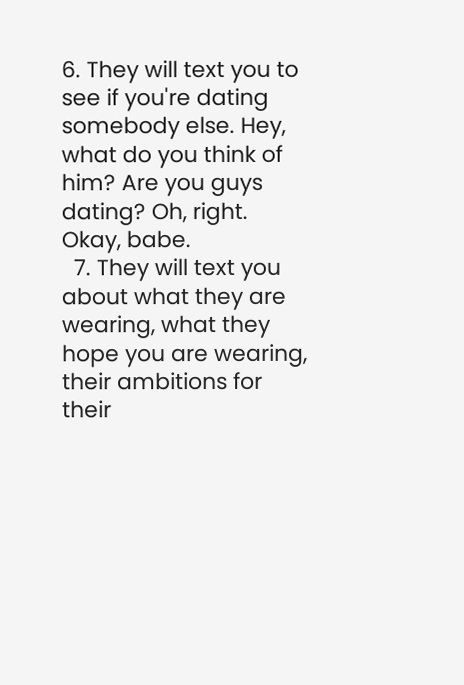6. They will text you to see if you're dating somebody else. Hey, what do you think of him? Are you guys dating? Oh, right. Okay, babe.
  7. They will text you about what they are wearing, what they hope you are wearing, their ambitions for their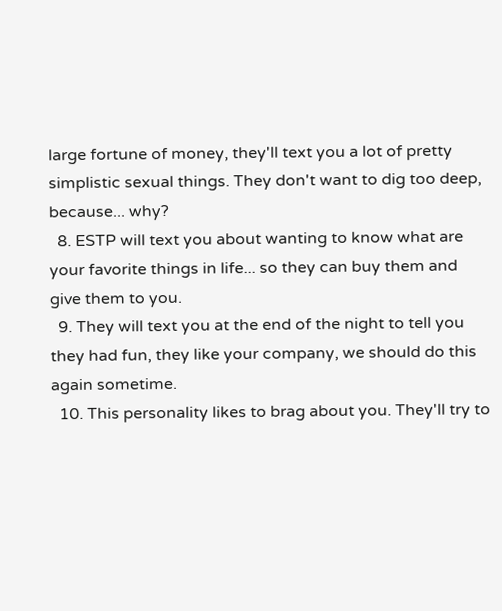large fortune of money, they'll text you a lot of pretty simplistic sexual things. They don't want to dig too deep, because... why?
  8. ESTP will text you about wanting to know what are your favorite things in life... so they can buy them and give them to you.
  9. They will text you at the end of the night to tell you they had fun, they like your company, we should do this again sometime.
  10. This personality likes to brag about you. They'll try to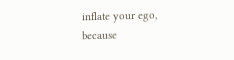inflate your ego, because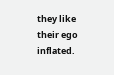they like their ego inflated.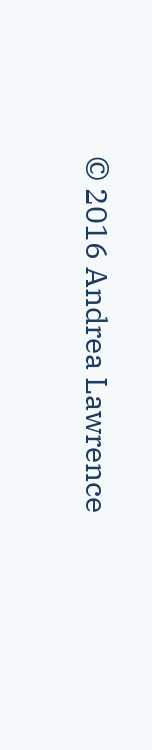© 2016 Andrea Lawrence